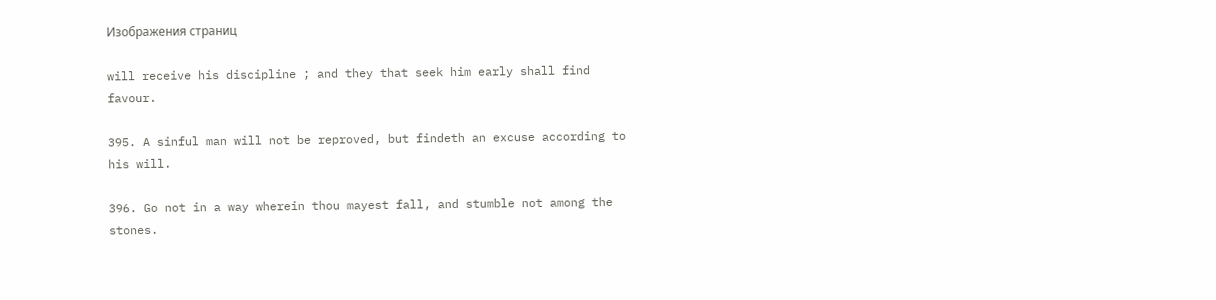Изображения страниц

will receive his discipline ; and they that seek him early shall find favour.

395. A sinful man will not be reproved, but findeth an excuse according to his will.

396. Go not in a way wherein thou mayest fall, and stumble not among the stones.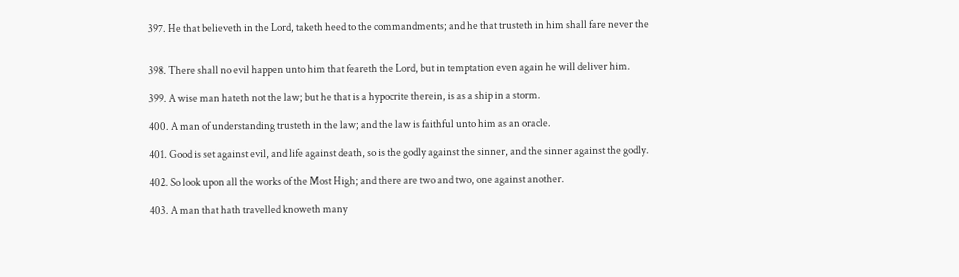397. He that believeth in the Lord, taketh heed to the commandments; and he that trusteth in him shall fare never the


398. There shall no evil happen unto him that feareth the Lord, but in temptation even again he will deliver him.

399. A wise man hateth not the law; but he that is a hypocrite therein, is as a ship in a storm.

400. A man of understanding trusteth in the law; and the law is faithful unto him as an oracle.

401. Good is set against evil, and life against death, so is the godly against the sinner, and the sinner against the godly.

402. So look upon all the works of the Most High; and there are two and two, one against another.

403. A man that hath travelled knoweth many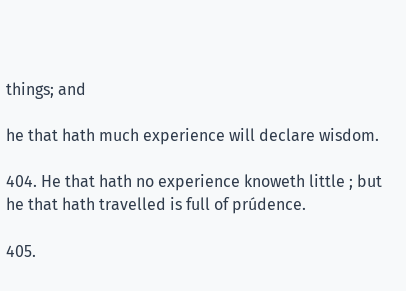things; and

he that hath much experience will declare wisdom.

404. He that hath no experience knoweth little ; but he that hath travelled is full of prúdence.

405.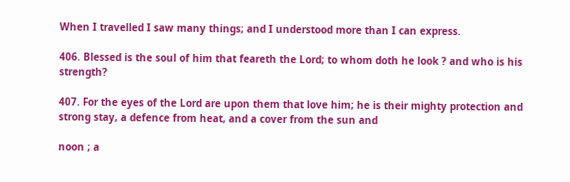When I travelled I saw many things; and I understood more than I can express.

406. Blessed is the soul of him that feareth the Lord; to whom doth he look ? and who is his strength?

407. For the eyes of the Lord are upon them that love him; he is their mighty protection and strong stay, a defence from heat, and a cover from the sun and

noon ; a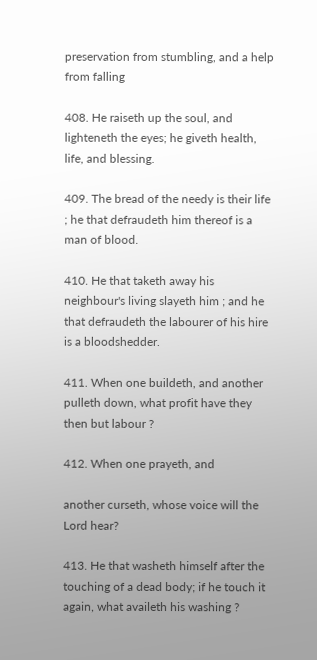preservation from stumbling, and a help from falling

408. He raiseth up the soul, and lighteneth the eyes; he giveth health, life, and blessing.

409. The bread of the needy is their life ; he that defraudeth him thereof is a man of blood.

410. He that taketh away his neighbour's living slayeth him ; and he that defraudeth the labourer of his hire is a bloodshedder.

411. When one buildeth, and another pulleth down, what profit have they then but labour ?

412. When one prayeth, and

another curseth, whose voice will the Lord hear?

413. He that washeth himself after the touching of a dead body; if he touch it again, what availeth his washing ?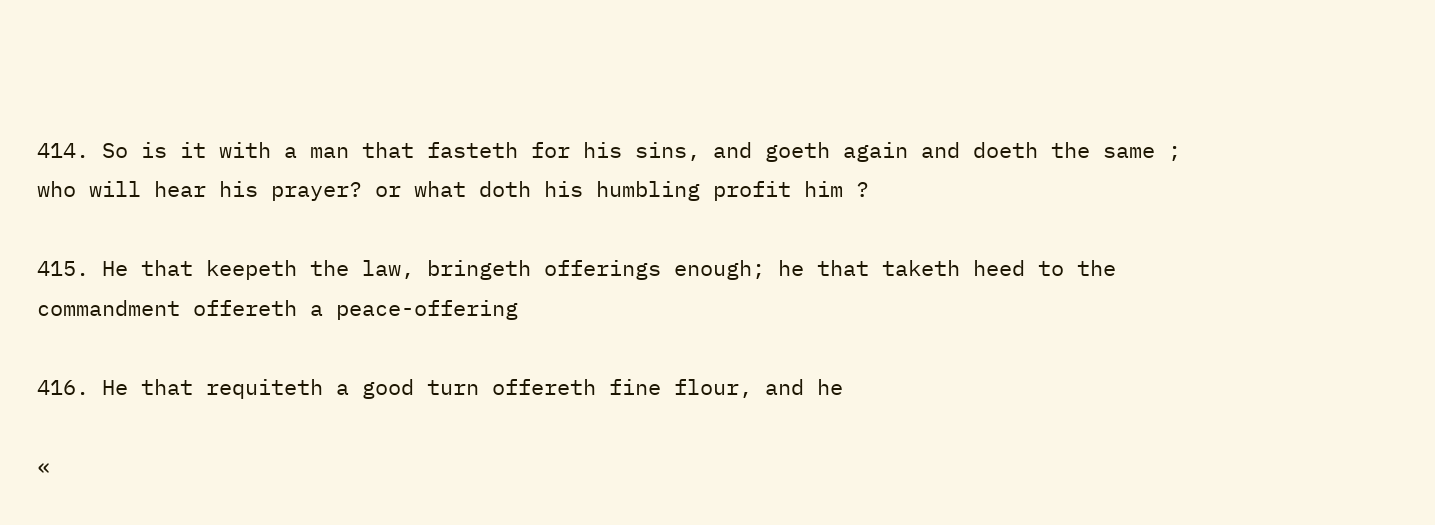414. So is it with a man that fasteth for his sins, and goeth again and doeth the same ; who will hear his prayer? or what doth his humbling profit him ?

415. He that keepeth the law, bringeth offerings enough; he that taketh heed to the commandment offereth a peace-offering

416. He that requiteth a good turn offereth fine flour, and he

«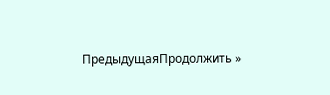ПредыдущаяПродолжить »